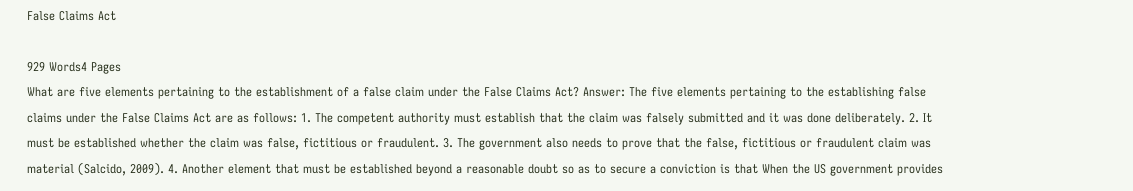False Claims Act

929 Words4 Pages
What are five elements pertaining to the establishment of a false claim under the False Claims Act? Answer: The five elements pertaining to the establishing false claims under the False Claims Act are as follows: 1. The competent authority must establish that the claim was falsely submitted and it was done deliberately. 2. It must be established whether the claim was false, fictitious or fraudulent. 3. The government also needs to prove that the false, fictitious or fraudulent claim was material (Salcido, 2009). 4. Another element that must be established beyond a reasonable doubt so as to secure a conviction is that When the US government provides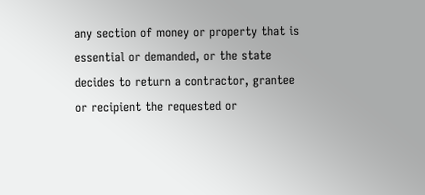any section of money or property that is essential or demanded, or the state decides to return a contractor, grantee or recipient the requested or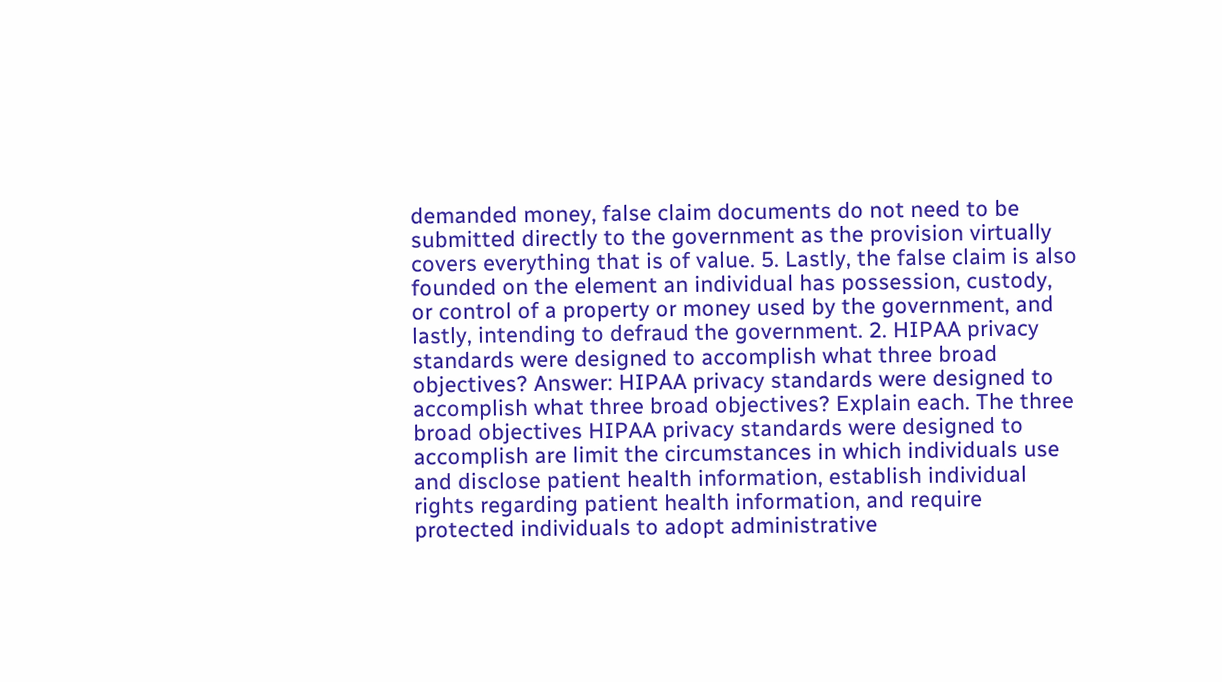demanded money, false claim documents do not need to be submitted directly to the government as the provision virtually covers everything that is of value. 5. Lastly, the false claim is also founded on the element an individual has possession, custody, or control of a property or money used by the government, and lastly, intending to defraud the government. 2. HIPAA privacy standards were designed to accomplish what three broad objectives? Answer: HIPAA privacy standards were designed to accomplish what three broad objectives? Explain each. The three broad objectives HIPAA privacy standards were designed to accomplish are limit the circumstances in which individuals use and disclose patient health information, establish individual rights regarding patient health information, and require protected individuals to adopt administrative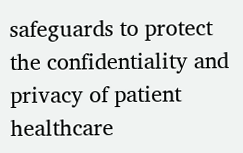safeguards to protect the confidentiality and privacy of patient healthcare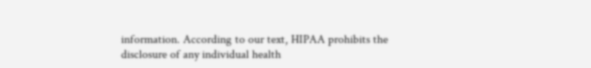information. According to our text, HIPAA prohibits the disclosure of any individual health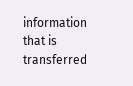information that is transferred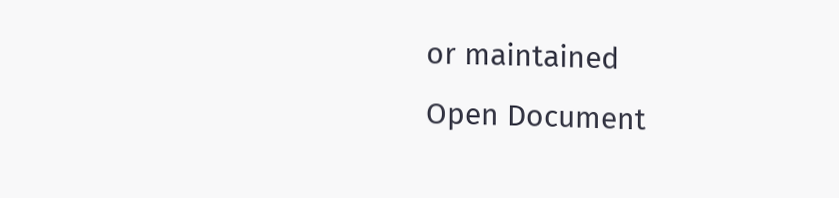or maintained
Open Document